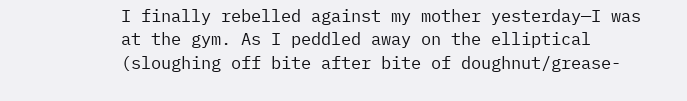I finally rebelled against my mother yesterday—I was at the gym. As I peddled away on the elliptical (sloughing off bite after bite of doughnut/grease-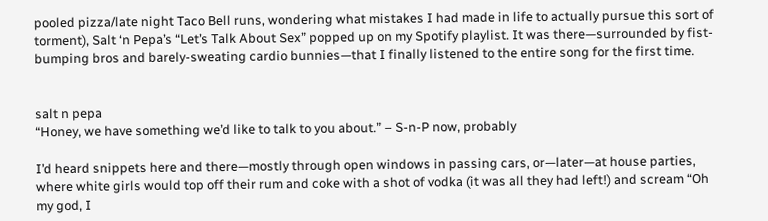pooled pizza/late night Taco Bell runs, wondering what mistakes I had made in life to actually pursue this sort of torment), Salt ‘n Pepa’s “Let’s Talk About Sex” popped up on my Spotify playlist. It was there—surrounded by fist-bumping bros and barely-sweating cardio bunnies—that I finally listened to the entire song for the first time.


salt n pepa
“Honey, we have something we’d like to talk to you about.” – S-n-P now, probably

I’d heard snippets here and there—mostly through open windows in passing cars, or—later—at house parties, where white girls would top off their rum and coke with a shot of vodka (it was all they had left!) and scream “Oh my god, I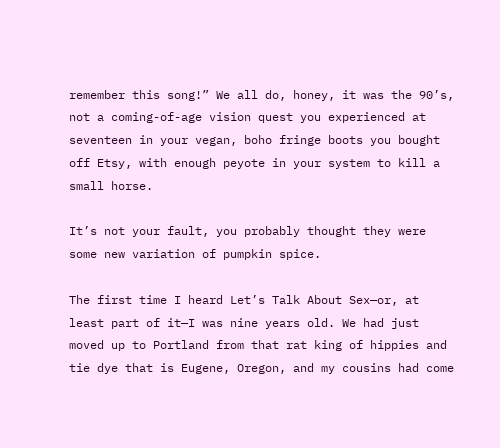remember this song!” We all do, honey, it was the 90’s, not a coming-of-age vision quest you experienced at seventeen in your vegan, boho fringe boots you bought off Etsy, with enough peyote in your system to kill a small horse.

It’s not your fault, you probably thought they were some new variation of pumpkin spice.

The first time I heard Let’s Talk About Sex—or, at least part of it—I was nine years old. We had just moved up to Portland from that rat king of hippies and tie dye that is Eugene, Oregon, and my cousins had come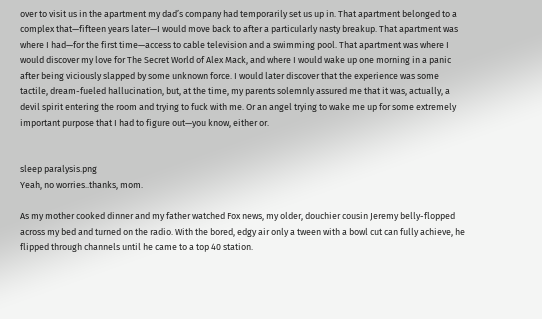over to visit us in the apartment my dad’s company had temporarily set us up in. That apartment belonged to a complex that—fifteen years later—I would move back to after a particularly nasty breakup. That apartment was where I had—for the first time—access to cable television and a swimming pool. That apartment was where I would discover my love for The Secret World of Alex Mack, and where I would wake up one morning in a panic after being viciously slapped by some unknown force. I would later discover that the experience was some tactile, dream-fueled hallucination, but, at the time, my parents solemnly assured me that it was, actually, a devil spirit entering the room and trying to fuck with me. Or an angel trying to wake me up for some extremely important purpose that I had to figure out—you know, either or.


sleep paralysis.png
Yeah, no worries..thanks, mom.

As my mother cooked dinner and my father watched Fox news, my older, douchier cousin Jeremy belly-flopped across my bed and turned on the radio. With the bored, edgy air only a tween with a bowl cut can fully achieve, he flipped through channels until he came to a top 40 station.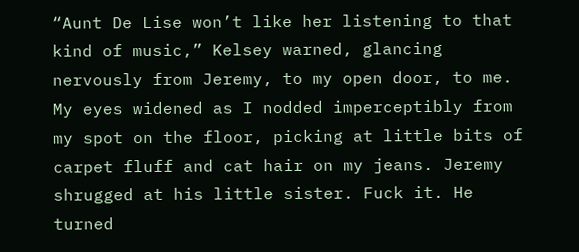“Aunt De Lise won’t like her listening to that kind of music,” Kelsey warned, glancing nervously from Jeremy, to my open door, to me. My eyes widened as I nodded imperceptibly from my spot on the floor, picking at little bits of carpet fluff and cat hair on my jeans. Jeremy shrugged at his little sister. Fuck it. He turned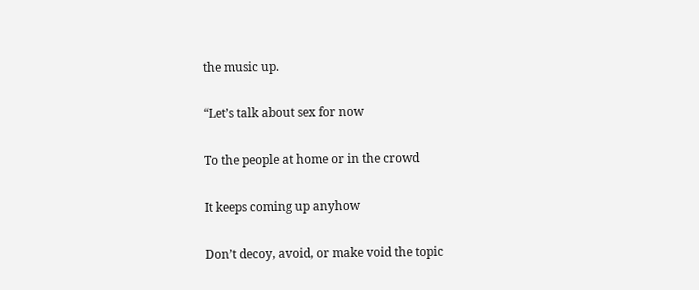the music up.

“Let’s talk about sex for now

To the people at home or in the crowd

It keeps coming up anyhow

Don’t decoy, avoid, or make void the topic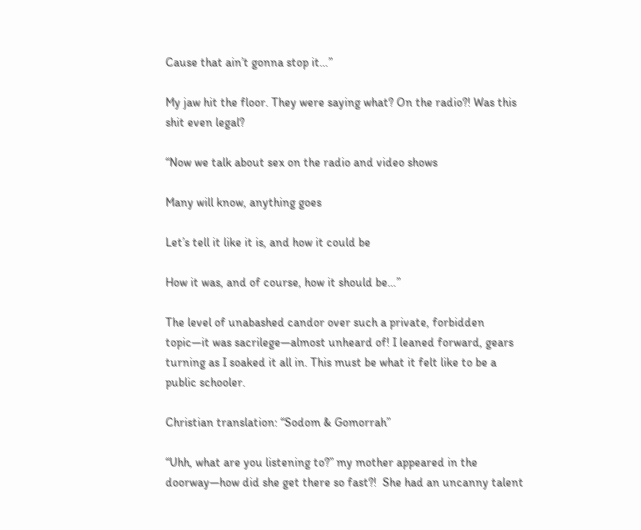Cause that ain’t gonna stop it…”

My jaw hit the floor. They were saying what? On the radio?! Was this shit even legal?

“Now we talk about sex on the radio and video shows

Many will know, anything goes

Let’s tell it like it is, and how it could be

How it was, and of course, how it should be…”

The level of unabashed candor over such a private, forbidden topic—it was sacrilege—almost unheard of! I leaned forward, gears turning as I soaked it all in. This must be what it felt like to be a public schooler.

Christian translation: “Sodom & Gomorrah”

“Uhh, what are you listening to?” my mother appeared in the doorway—how did she get there so fast?!  She had an uncanny talent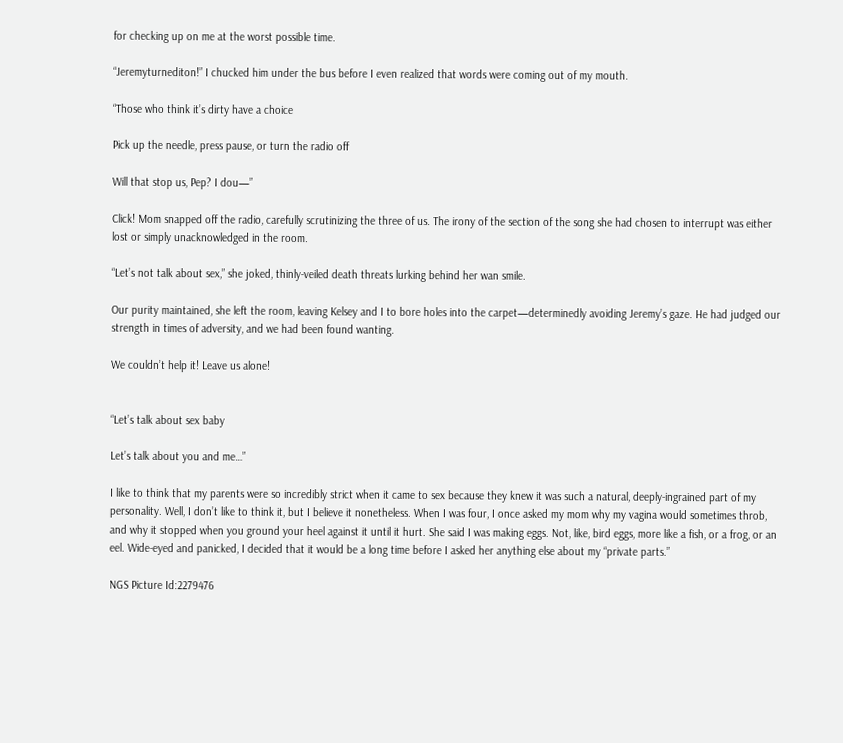for checking up on me at the worst possible time.

“Jeremyturnediton!” I chucked him under the bus before I even realized that words were coming out of my mouth.

“Those who think it’s dirty have a choice

Pick up the needle, press pause, or turn the radio off

Will that stop us, Pep? I dou—”

Click! Mom snapped off the radio, carefully scrutinizing the three of us. The irony of the section of the song she had chosen to interrupt was either lost or simply unacknowledged in the room.

“Let’s not talk about sex,” she joked, thinly-veiled death threats lurking behind her wan smile.

Our purity maintained, she left the room, leaving Kelsey and I to bore holes into the carpet—determinedly avoiding Jeremy’s gaze. He had judged our strength in times of adversity, and we had been found wanting.

We couldn’t help it! Leave us alone!


“Let’s talk about sex baby

Let’s talk about you and me…”

I like to think that my parents were so incredibly strict when it came to sex because they knew it was such a natural, deeply-ingrained part of my personality. Well, I don’t like to think it, but I believe it nonetheless. When I was four, I once asked my mom why my vagina would sometimes throb, and why it stopped when you ground your heel against it until it hurt. She said I was making eggs. Not, like, bird eggs, more like a fish, or a frog, or an eel. Wide-eyed and panicked, I decided that it would be a long time before I asked her anything else about my “private parts.”

NGS Picture Id:2279476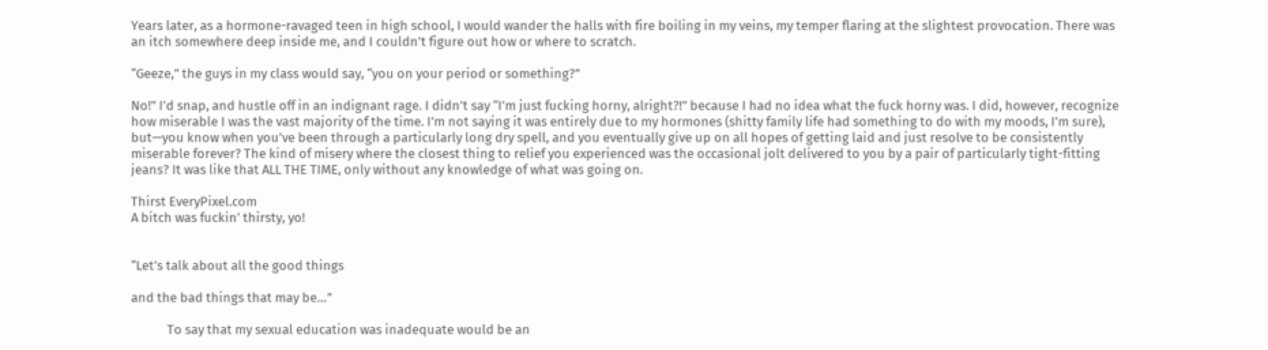Years later, as a hormone-ravaged teen in high school, I would wander the halls with fire boiling in my veins, my temper flaring at the slightest provocation. There was an itch somewhere deep inside me, and I couldn’t figure out how or where to scratch.

“Geeze,” the guys in my class would say, “you on your period or something?”

No!” I’d snap, and hustle off in an indignant rage. I didn’t say “I’m just fucking horny, alright?!” because I had no idea what the fuck horny was. I did, however, recognize how miserable I was the vast majority of the time. I’m not saying it was entirely due to my hormones (shitty family life had something to do with my moods, I’m sure), but—you know when you’ve been through a particularly long dry spell, and you eventually give up on all hopes of getting laid and just resolve to be consistently miserable forever? The kind of misery where the closest thing to relief you experienced was the occasional jolt delivered to you by a pair of particularly tight-fitting jeans? It was like that ALL THE TIME, only without any knowledge of what was going on.

Thirst EveryPixel.com
A bitch was fuckin’ thirsty, yo!


“Let’s talk about all the good things

and the bad things that may be…”

            To say that my sexual education was inadequate would be an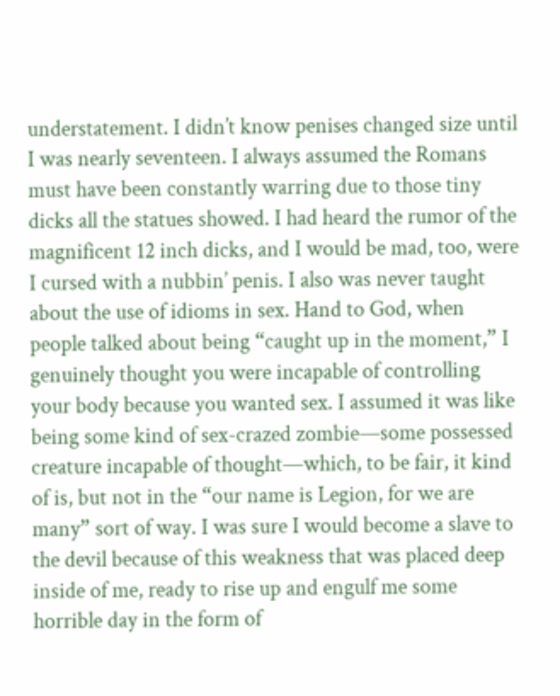understatement. I didn’t know penises changed size until I was nearly seventeen. I always assumed the Romans must have been constantly warring due to those tiny dicks all the statues showed. I had heard the rumor of the magnificent 12 inch dicks, and I would be mad, too, were I cursed with a nubbin’ penis. I also was never taught about the use of idioms in sex. Hand to God, when people talked about being “caught up in the moment,” I genuinely thought you were incapable of controlling your body because you wanted sex. I assumed it was like being some kind of sex-crazed zombie—some possessed creature incapable of thought—which, to be fair, it kind of is, but not in the “our name is Legion, for we are many” sort of way. I was sure I would become a slave to the devil because of this weakness that was placed deep inside of me, ready to rise up and engulf me some horrible day in the form of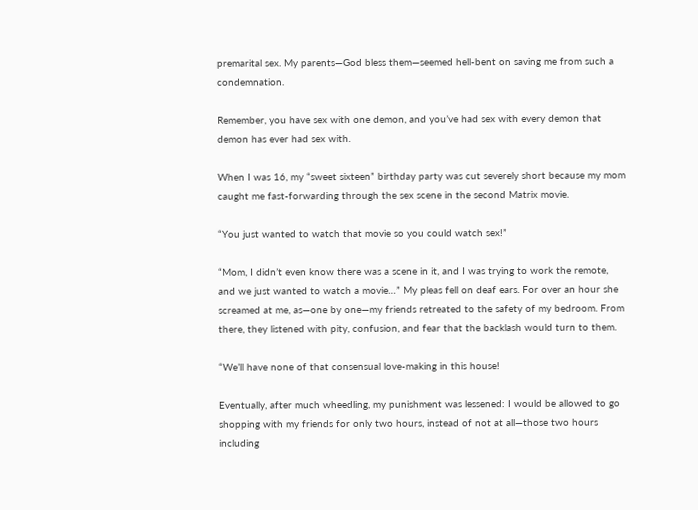premarital sex. My parents—God bless them—seemed hell-bent on saving me from such a condemnation.

Remember, you have sex with one demon, and you’ve had sex with every demon that demon has ever had sex with.

When I was 16, my “sweet sixteen” birthday party was cut severely short because my mom caught me fast-forwarding through the sex scene in the second Matrix movie.

“You just wanted to watch that movie so you could watch sex!”

“Mom, I didn’t even know there was a scene in it, and I was trying to work the remote, and we just wanted to watch a movie…” My pleas fell on deaf ears. For over an hour she screamed at me, as—one by one—my friends retreated to the safety of my bedroom. From there, they listened with pity, confusion, and fear that the backlash would turn to them.

“We’ll have none of that consensual love-making in this house!

Eventually, after much wheedling, my punishment was lessened: I would be allowed to go shopping with my friends for only two hours, instead of not at all—those two hours including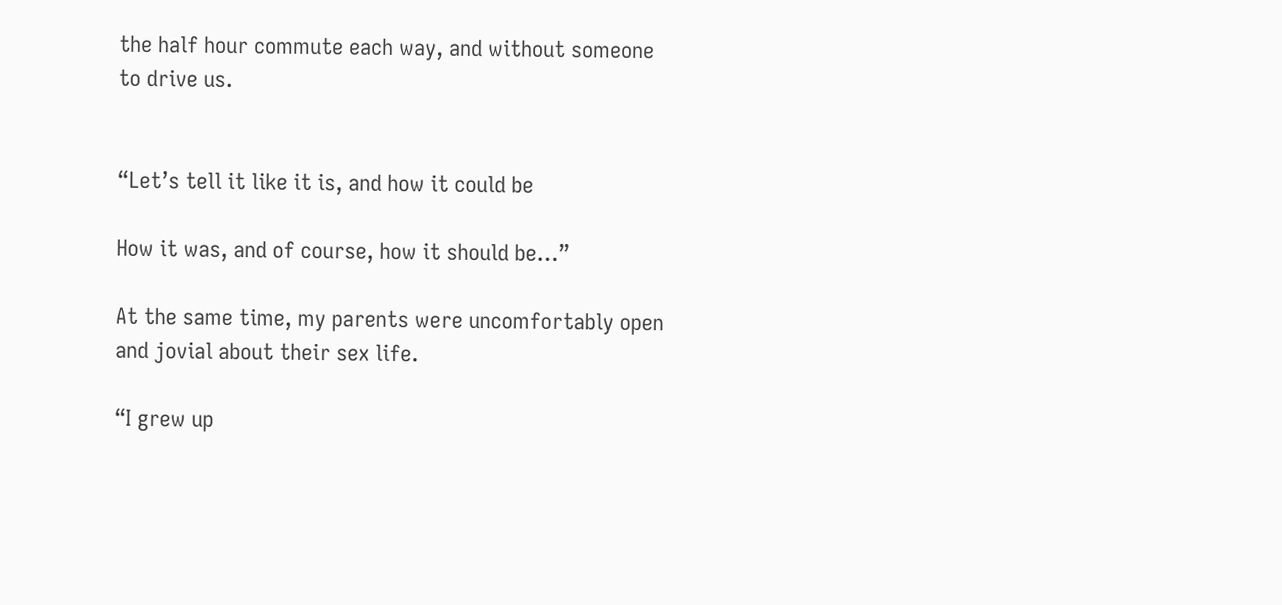the half hour commute each way, and without someone to drive us.


“Let’s tell it like it is, and how it could be

How it was, and of course, how it should be…”

At the same time, my parents were uncomfortably open and jovial about their sex life.

“I grew up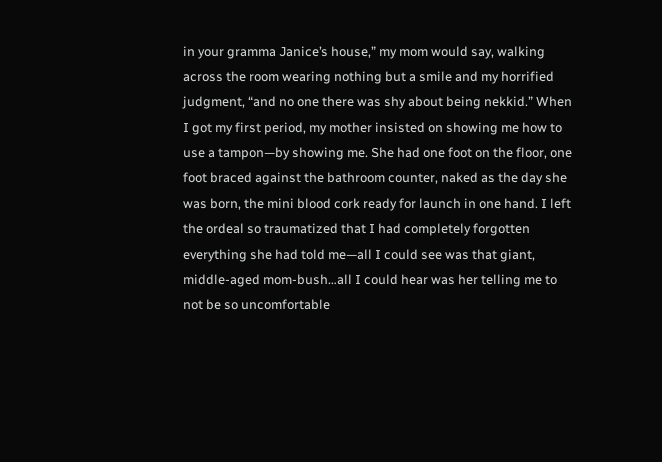in your gramma Janice’s house,” my mom would say, walking across the room wearing nothing but a smile and my horrified judgment, “and no one there was shy about being nekkid.” When I got my first period, my mother insisted on showing me how to use a tampon—by showing me. She had one foot on the floor, one foot braced against the bathroom counter, naked as the day she was born, the mini blood cork ready for launch in one hand. I left the ordeal so traumatized that I had completely forgotten everything she had told me—all I could see was that giant, middle-aged mom-bush…all I could hear was her telling me to not be so uncomfortable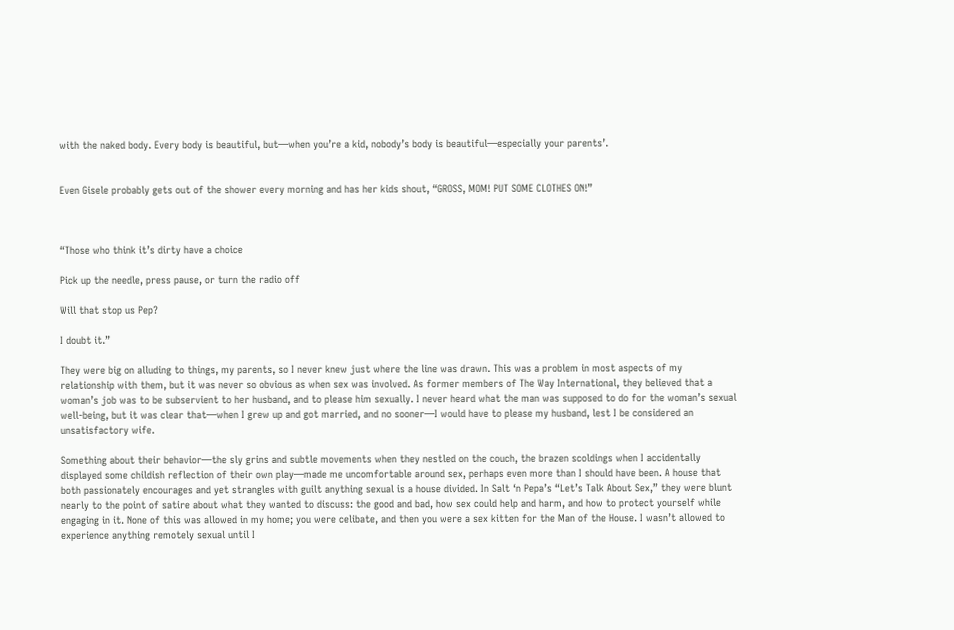with the naked body. Every body is beautiful, but—when you’re a kid, nobody’s body is beautiful—especially your parents’.


Even Gisele probably gets out of the shower every morning and has her kids shout, “GROSS, MOM! PUT SOME CLOTHES ON!”



“Those who think it’s dirty have a choice

Pick up the needle, press pause, or turn the radio off

Will that stop us Pep?

I doubt it.”

They were big on alluding to things, my parents, so I never knew just where the line was drawn. This was a problem in most aspects of my relationship with them, but it was never so obvious as when sex was involved. As former members of The Way International, they believed that a woman’s job was to be subservient to her husband, and to please him sexually. I never heard what the man was supposed to do for the woman’s sexual well-being, but it was clear that—when I grew up and got married, and no sooner—I would have to please my husband, lest I be considered an unsatisfactory wife.

Something about their behavior—the sly grins and subtle movements when they nestled on the couch, the brazen scoldings when I accidentally displayed some childish reflection of their own play—made me uncomfortable around sex, perhaps even more than I should have been. A house that both passionately encourages and yet strangles with guilt anything sexual is a house divided. In Salt ‘n Pepa’s “Let’s Talk About Sex,” they were blunt nearly to the point of satire about what they wanted to discuss: the good and bad, how sex could help and harm, and how to protect yourself while engaging in it. None of this was allowed in my home; you were celibate, and then you were a sex kitten for the Man of the House. I wasn’t allowed to experience anything remotely sexual until I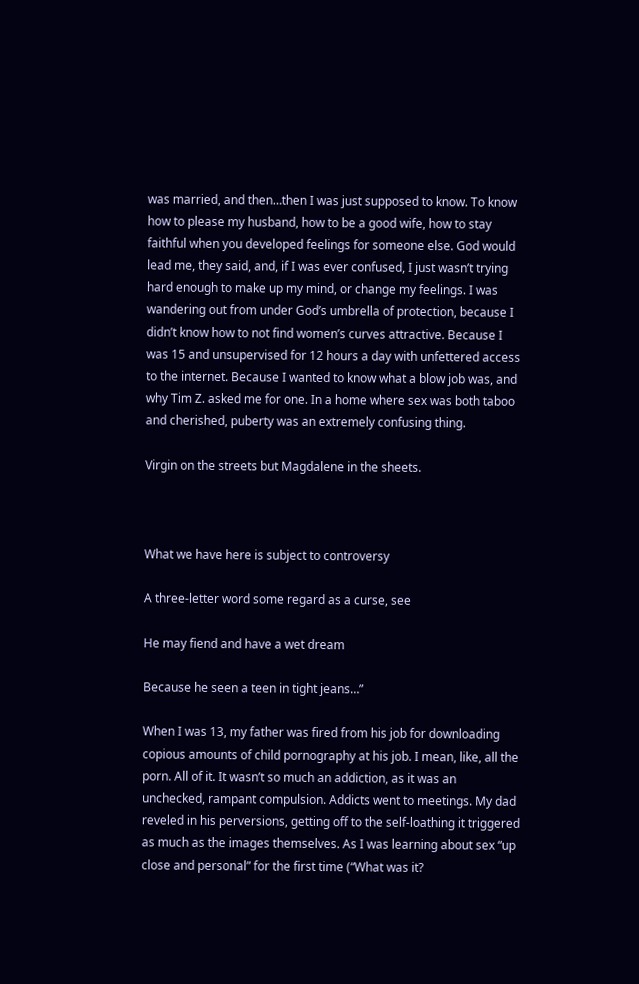was married, and then…then I was just supposed to know. To know how to please my husband, how to be a good wife, how to stay faithful when you developed feelings for someone else. God would lead me, they said, and, if I was ever confused, I just wasn’t trying hard enough to make up my mind, or change my feelings. I was wandering out from under God’s umbrella of protection, because I didn’t know how to not find women’s curves attractive. Because I was 15 and unsupervised for 12 hours a day with unfettered access to the internet. Because I wanted to know what a blow job was, and why Tim Z. asked me for one. In a home where sex was both taboo and cherished, puberty was an extremely confusing thing.

Virgin on the streets but Magdalene in the sheets.



What we have here is subject to controversy

A three-letter word some regard as a curse, see

He may fiend and have a wet dream

Because he seen a teen in tight jeans…”

When I was 13, my father was fired from his job for downloading copious amounts of child pornography at his job. I mean, like, all the porn. All of it. It wasn’t so much an addiction, as it was an unchecked, rampant compulsion. Addicts went to meetings. My dad reveled in his perversions, getting off to the self-loathing it triggered as much as the images themselves. As I was learning about sex “up close and personal” for the first time (“What was it?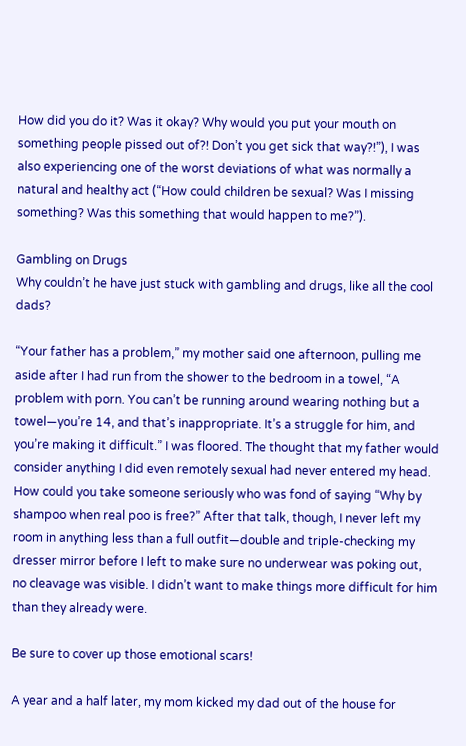How did you do it? Was it okay? Why would you put your mouth on something people pissed out of?! Don’t you get sick that way?!”), I was also experiencing one of the worst deviations of what was normally a natural and healthy act (“How could children be sexual? Was I missing something? Was this something that would happen to me?”).

Gambling on Drugs
Why couldn’t he have just stuck with gambling and drugs, like all the cool dads?

“Your father has a problem,” my mother said one afternoon, pulling me aside after I had run from the shower to the bedroom in a towel, “A problem with porn. You can’t be running around wearing nothing but a towel—you’re 14, and that’s inappropriate. It’s a struggle for him, and you’re making it difficult.” I was floored. The thought that my father would consider anything I did even remotely sexual had never entered my head. How could you take someone seriously who was fond of saying “Why by shampoo when real poo is free?” After that talk, though, I never left my room in anything less than a full outfit—double and triple-checking my dresser mirror before I left to make sure no underwear was poking out, no cleavage was visible. I didn’t want to make things more difficult for him than they already were.

Be sure to cover up those emotional scars!

A year and a half later, my mom kicked my dad out of the house for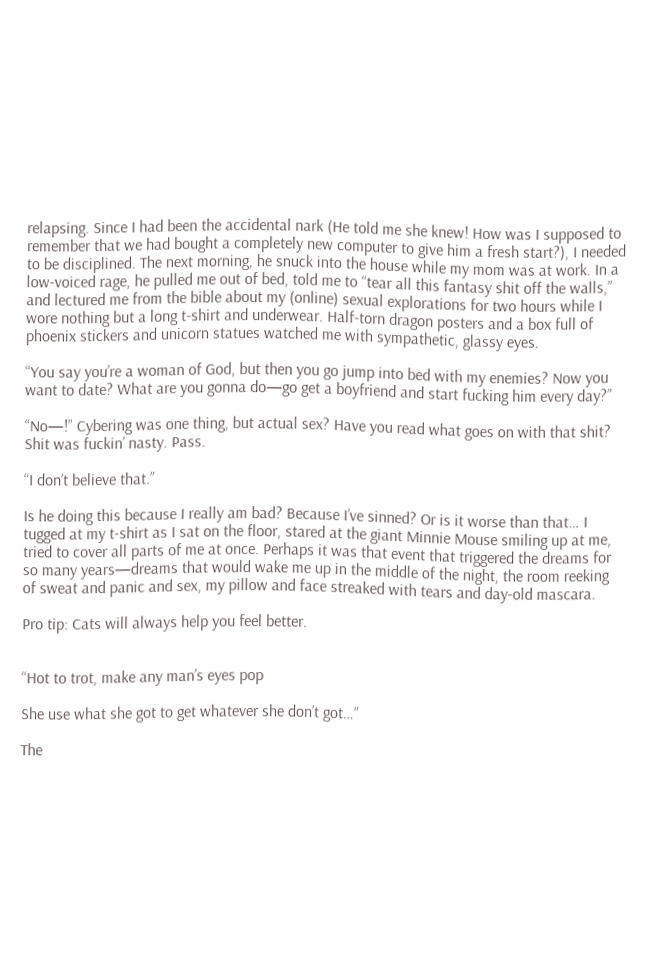relapsing. Since I had been the accidental nark (He told me she knew! How was I supposed to remember that we had bought a completely new computer to give him a fresh start?), I needed to be disciplined. The next morning, he snuck into the house while my mom was at work. In a low-voiced rage, he pulled me out of bed, told me to “tear all this fantasy shit off the walls,” and lectured me from the bible about my (online) sexual explorations for two hours while I wore nothing but a long t-shirt and underwear. Half-torn dragon posters and a box full of phoenix stickers and unicorn statues watched me with sympathetic, glassy eyes.

“You say you’re a woman of God, but then you go jump into bed with my enemies? Now you want to date? What are you gonna do—go get a boyfriend and start fucking him every day?”

“No—!” Cybering was one thing, but actual sex? Have you read what goes on with that shit? Shit was fuckin’ nasty. Pass.

“I don’t believe that.”

Is he doing this because I really am bad? Because I’ve sinned? Or is it worse than that… I tugged at my t-shirt as I sat on the floor, stared at the giant Minnie Mouse smiling up at me, tried to cover all parts of me at once. Perhaps it was that event that triggered the dreams for so many years—dreams that would wake me up in the middle of the night, the room reeking of sweat and panic and sex, my pillow and face streaked with tears and day-old mascara.

Pro tip: Cats will always help you feel better.


“Hot to trot, make any man’s eyes pop

She use what she got to get whatever she don’t got…”

The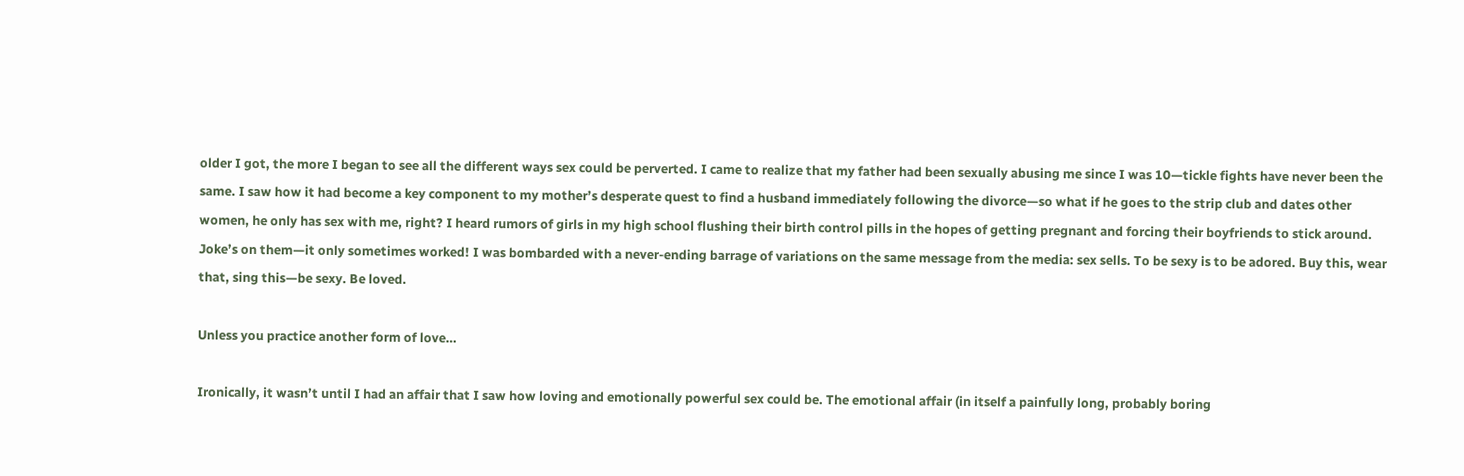older I got, the more I began to see all the different ways sex could be perverted. I came to realize that my father had been sexually abusing me since I was 10—tickle fights have never been the same. I saw how it had become a key component to my mother’s desperate quest to find a husband immediately following the divorce—so what if he goes to the strip club and dates other women, he only has sex with me, right? I heard rumors of girls in my high school flushing their birth control pills in the hopes of getting pregnant and forcing their boyfriends to stick around. Joke’s on them—it only sometimes worked! I was bombarded with a never-ending barrage of variations on the same message from the media: sex sells. To be sexy is to be adored. Buy this, wear that, sing this—be sexy. Be loved.

Unless you practice another form of love…

Ironically, it wasn’t until I had an affair that I saw how loving and emotionally powerful sex could be. The emotional affair (in itself a painfully long, probably boring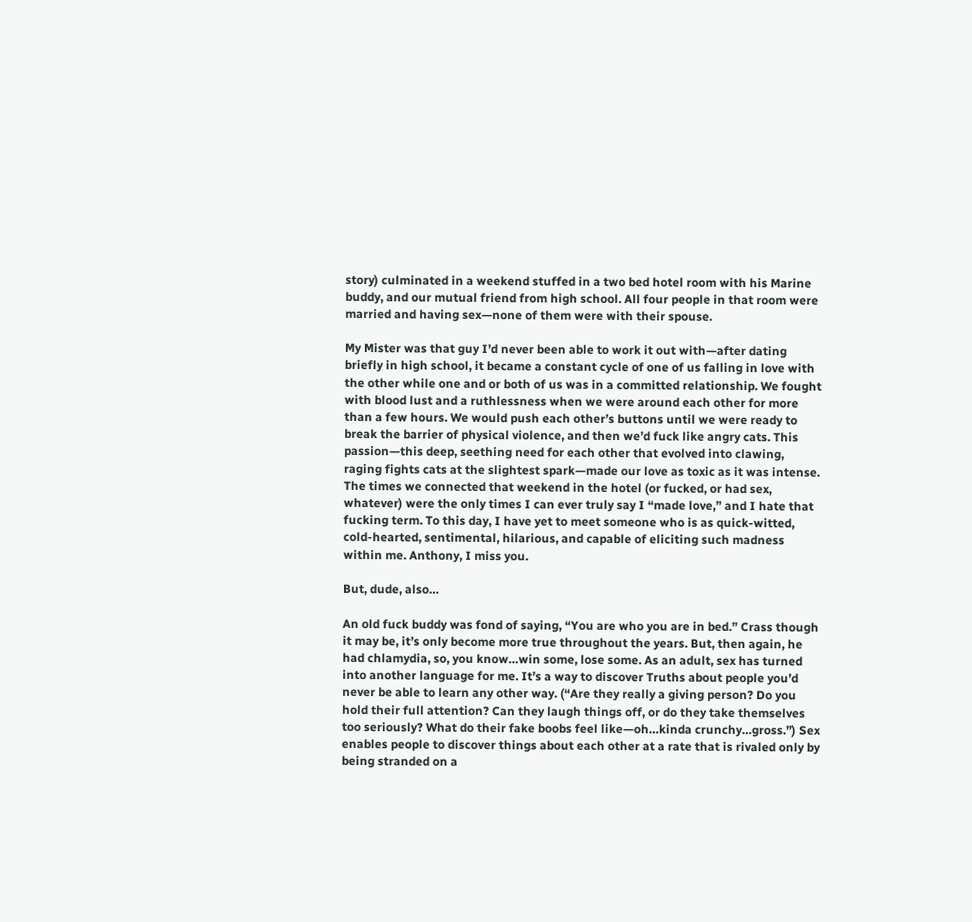story) culminated in a weekend stuffed in a two bed hotel room with his Marine buddy, and our mutual friend from high school. All four people in that room were married and having sex—none of them were with their spouse.

My Mister was that guy I’d never been able to work it out with—after dating briefly in high school, it became a constant cycle of one of us falling in love with the other while one and or both of us was in a committed relationship. We fought with blood lust and a ruthlessness when we were around each other for more than a few hours. We would push each other’s buttons until we were ready to break the barrier of physical violence, and then we’d fuck like angry cats. This passion—this deep, seething need for each other that evolved into clawing, raging fights cats at the slightest spark—made our love as toxic as it was intense. The times we connected that weekend in the hotel (or fucked, or had sex, whatever) were the only times I can ever truly say I “made love,” and I hate that fucking term. To this day, I have yet to meet someone who is as quick-witted, cold-hearted, sentimental, hilarious, and capable of eliciting such madness within me. Anthony, I miss you.

But, dude, also…

An old fuck buddy was fond of saying, “You are who you are in bed.” Crass though it may be, it’s only become more true throughout the years. But, then again, he had chlamydia, so, you know…win some, lose some. As an adult, sex has turned into another language for me. It’s a way to discover Truths about people you’d never be able to learn any other way. (“Are they really a giving person? Do you hold their full attention? Can they laugh things off, or do they take themselves too seriously? What do their fake boobs feel like—oh…kinda crunchy…gross.”) Sex enables people to discover things about each other at a rate that is rivaled only by being stranded on a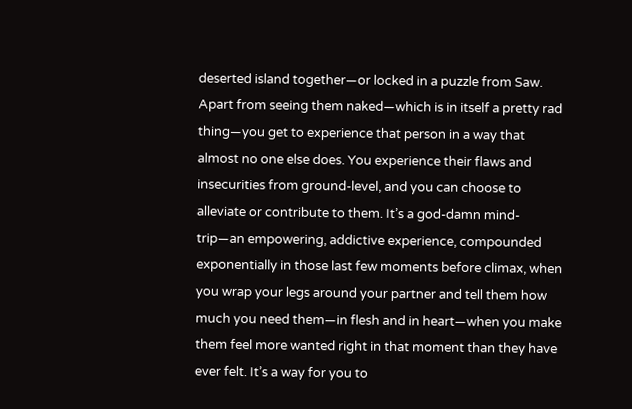deserted island together—or locked in a puzzle from Saw. Apart from seeing them naked—which is in itself a pretty rad thing—you get to experience that person in a way that almost no one else does. You experience their flaws and insecurities from ground-level, and you can choose to alleviate or contribute to them. It’s a god-damn mind-trip—an empowering, addictive experience, compounded exponentially in those last few moments before climax, when you wrap your legs around your partner and tell them how much you need them—in flesh and in heart—when you make them feel more wanted right in that moment than they have ever felt. It’s a way for you to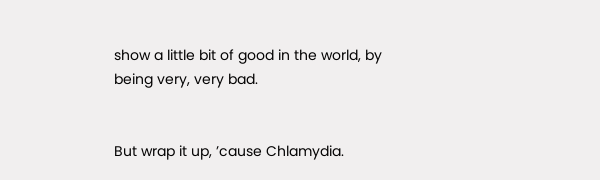show a little bit of good in the world, by being very, very bad.


But wrap it up, ’cause Chlamydia.